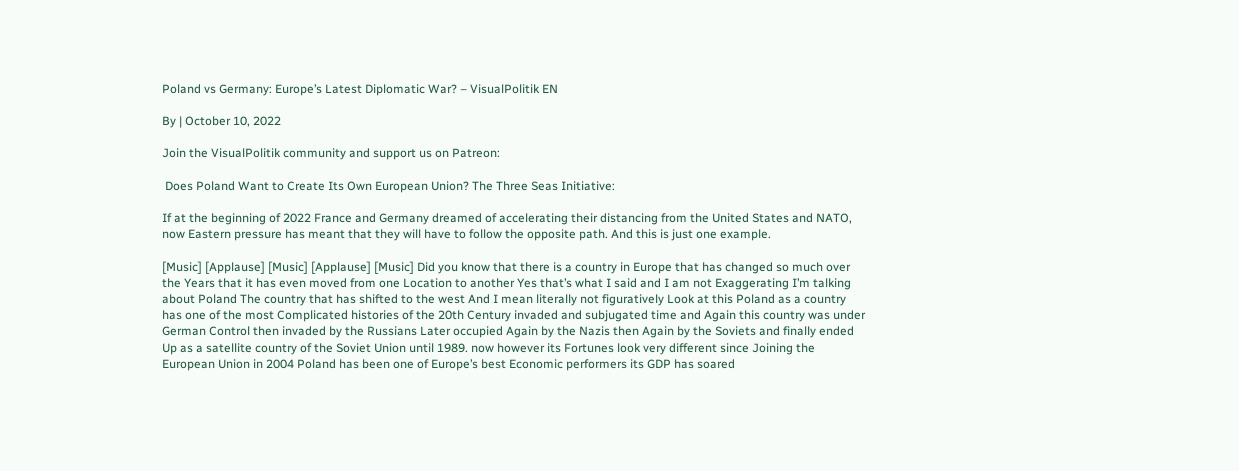Poland vs Germany: Europe’s Latest Diplomatic War? – VisualPolitik EN

By | October 10, 2022

Join the VisualPolitik community and support us on Patreon:

 Does Poland Want to Create Its Own European Union? The Three Seas Initiative:

If at the beginning of 2022 France and Germany dreamed of accelerating their distancing from the United States and NATO, now Eastern pressure has meant that they will have to follow the opposite path. And this is just one example.

[Music] [Applause] [Music] [Applause] [Music] Did you know that there is a country in Europe that has changed so much over the Years that it has even moved from one Location to another Yes that’s what I said and I am not Exaggerating I’m talking about Poland The country that has shifted to the west And I mean literally not figuratively Look at this Poland as a country has one of the most Complicated histories of the 20th Century invaded and subjugated time and Again this country was under German Control then invaded by the Russians Later occupied Again by the Nazis then Again by the Soviets and finally ended Up as a satellite country of the Soviet Union until 1989. now however its Fortunes look very different since Joining the European Union in 2004 Poland has been one of Europe’s best Economic performers its GDP has soared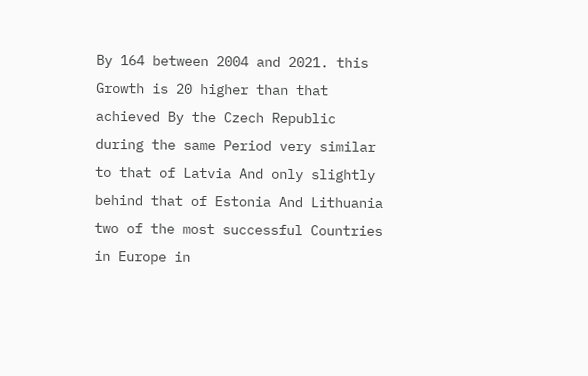By 164 between 2004 and 2021. this Growth is 20 higher than that achieved By the Czech Republic during the same Period very similar to that of Latvia And only slightly behind that of Estonia And Lithuania two of the most successful Countries in Europe in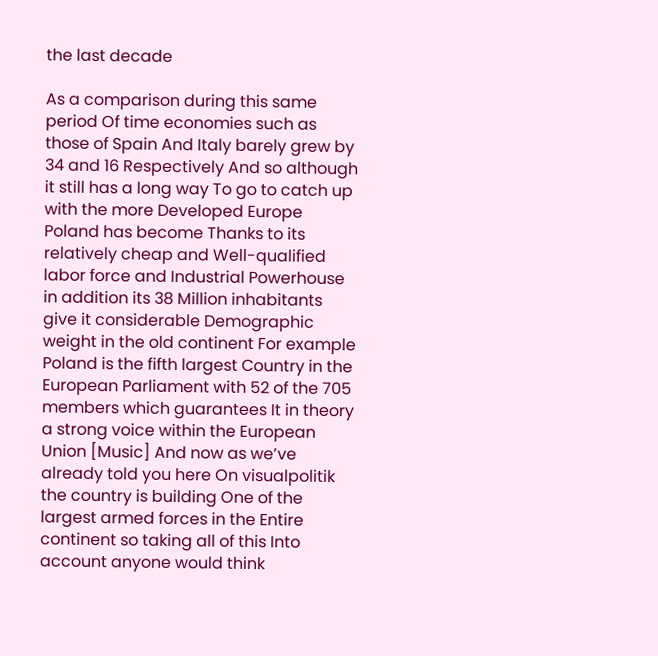the last decade

As a comparison during this same period Of time economies such as those of Spain And Italy barely grew by 34 and 16 Respectively And so although it still has a long way To go to catch up with the more Developed Europe Poland has become Thanks to its relatively cheap and Well-qualified labor force and Industrial Powerhouse in addition its 38 Million inhabitants give it considerable Demographic weight in the old continent For example Poland is the fifth largest Country in the European Parliament with 52 of the 705 members which guarantees It in theory a strong voice within the European Union [Music] And now as we’ve already told you here On visualpolitik the country is building One of the largest armed forces in the Entire continent so taking all of this Into account anyone would think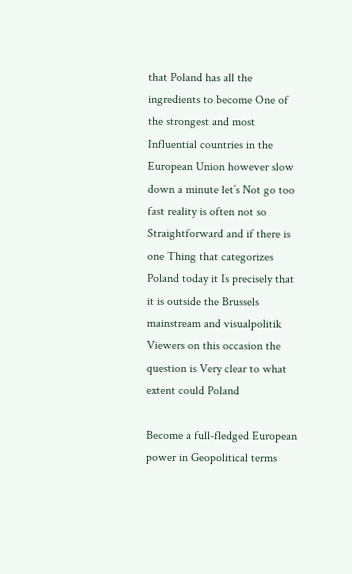that Poland has all the ingredients to become One of the strongest and most Influential countries in the European Union however slow down a minute let’s Not go too fast reality is often not so Straightforward and if there is one Thing that categorizes Poland today it Is precisely that it is outside the Brussels mainstream and visualpolitik Viewers on this occasion the question is Very clear to what extent could Poland

Become a full-fledged European power in Geopolitical terms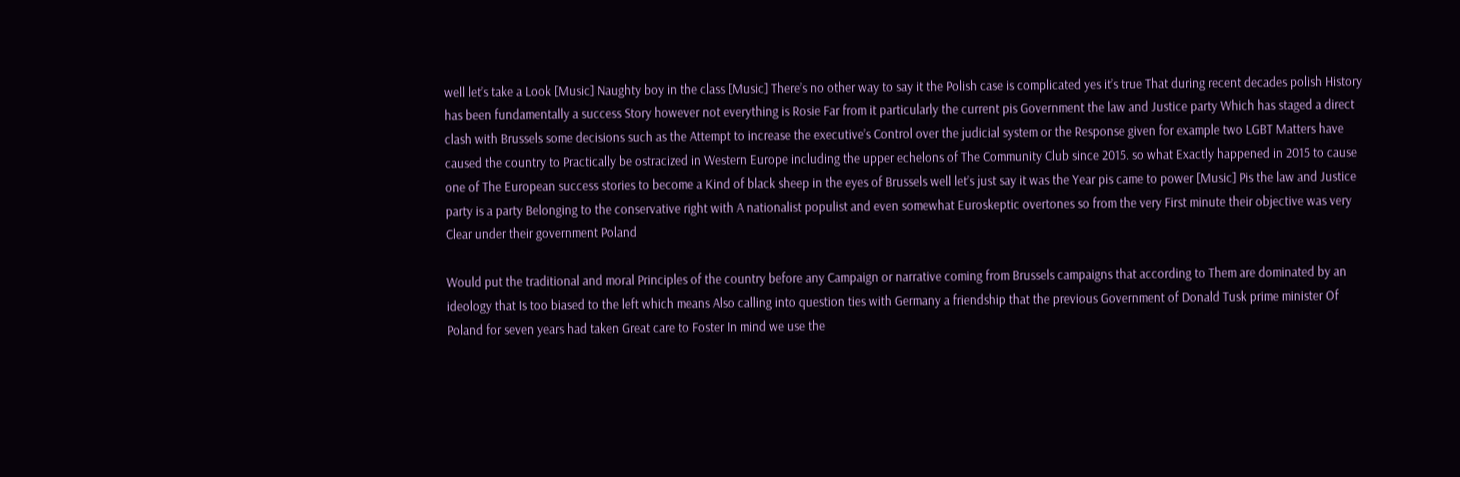well let’s take a Look [Music] Naughty boy in the class [Music] There’s no other way to say it the Polish case is complicated yes it’s true That during recent decades polish History has been fundamentally a success Story however not everything is Rosie Far from it particularly the current pis Government the law and Justice party Which has staged a direct clash with Brussels some decisions such as the Attempt to increase the executive’s Control over the judicial system or the Response given for example two LGBT Matters have caused the country to Practically be ostracized in Western Europe including the upper echelons of The Community Club since 2015. so what Exactly happened in 2015 to cause one of The European success stories to become a Kind of black sheep in the eyes of Brussels well let’s just say it was the Year pis came to power [Music] Pis the law and Justice party is a party Belonging to the conservative right with A nationalist populist and even somewhat Euroskeptic overtones so from the very First minute their objective was very Clear under their government Poland

Would put the traditional and moral Principles of the country before any Campaign or narrative coming from Brussels campaigns that according to Them are dominated by an ideology that Is too biased to the left which means Also calling into question ties with Germany a friendship that the previous Government of Donald Tusk prime minister Of Poland for seven years had taken Great care to Foster In mind we use the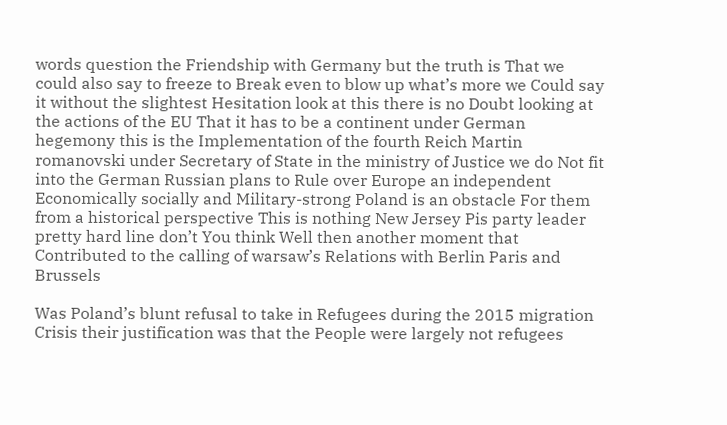words question the Friendship with Germany but the truth is That we could also say to freeze to Break even to blow up what’s more we Could say it without the slightest Hesitation look at this there is no Doubt looking at the actions of the EU That it has to be a continent under German hegemony this is the Implementation of the fourth Reich Martin romanovski under Secretary of State in the ministry of Justice we do Not fit into the German Russian plans to Rule over Europe an independent Economically socially and Military-strong Poland is an obstacle For them from a historical perspective This is nothing New Jersey Pis party leader pretty hard line don’t You think Well then another moment that Contributed to the calling of warsaw’s Relations with Berlin Paris and Brussels

Was Poland’s blunt refusal to take in Refugees during the 2015 migration Crisis their justification was that the People were largely not refugees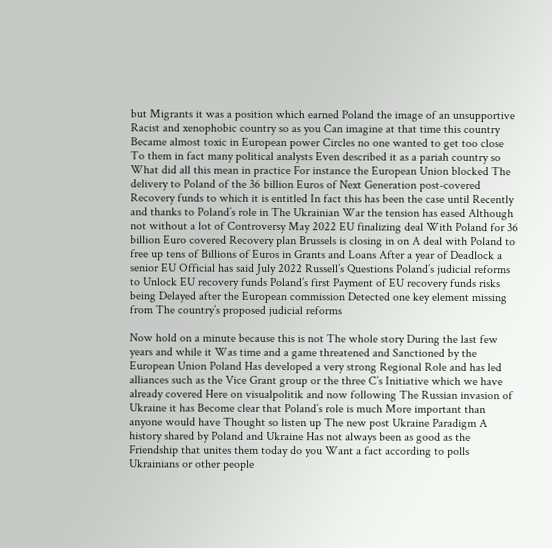but Migrants it was a position which earned Poland the image of an unsupportive Racist and xenophobic country so as you Can imagine at that time this country Became almost toxic in European power Circles no one wanted to get too close To them in fact many political analysts Even described it as a pariah country so What did all this mean in practice For instance the European Union blocked The delivery to Poland of the 36 billion Euros of Next Generation post-covered Recovery funds to which it is entitled In fact this has been the case until Recently and thanks to Poland’s role in The Ukrainian War the tension has eased Although not without a lot of Controversy May 2022 EU finalizing deal With Poland for 36 billion Euro covered Recovery plan Brussels is closing in on A deal with Poland to free up tens of Billions of Euros in Grants and Loans After a year of Deadlock a senior EU Official has said July 2022 Russell’s Questions Poland’s judicial reforms to Unlock EU recovery funds Poland’s first Payment of EU recovery funds risks being Delayed after the European commission Detected one key element missing from The country’s proposed judicial reforms

Now hold on a minute because this is not The whole story During the last few years and while it Was time and a game threatened and Sanctioned by the European Union Poland Has developed a very strong Regional Role and has led alliances such as the Vice Grant group or the three C’s Initiative which we have already covered Here on visualpolitik and now following The Russian invasion of Ukraine it has Become clear that Poland’s role is much More important than anyone would have Thought so listen up The new post Ukraine Paradigm A history shared by Poland and Ukraine Has not always been as good as the Friendship that unites them today do you Want a fact according to polls Ukrainians or other people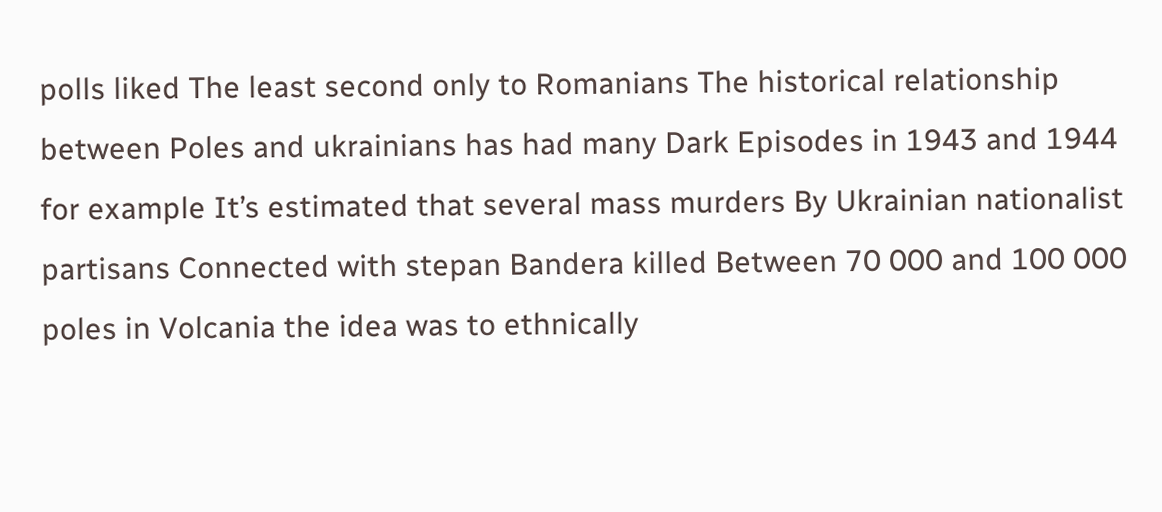polls liked The least second only to Romanians The historical relationship between Poles and ukrainians has had many Dark Episodes in 1943 and 1944 for example It’s estimated that several mass murders By Ukrainian nationalist partisans Connected with stepan Bandera killed Between 70 000 and 100 000 poles in Volcania the idea was to ethnically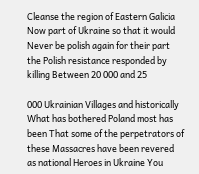Cleanse the region of Eastern Galicia Now part of Ukraine so that it would Never be polish again for their part the Polish resistance responded by killing Between 20 000 and 25

000 Ukrainian Villages and historically What has bothered Poland most has been That some of the perpetrators of these Massacres have been revered as national Heroes in Ukraine You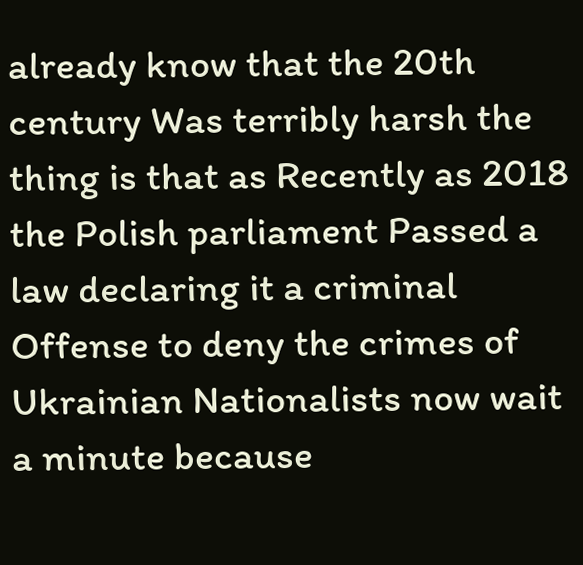already know that the 20th century Was terribly harsh the thing is that as Recently as 2018 the Polish parliament Passed a law declaring it a criminal Offense to deny the crimes of Ukrainian Nationalists now wait a minute because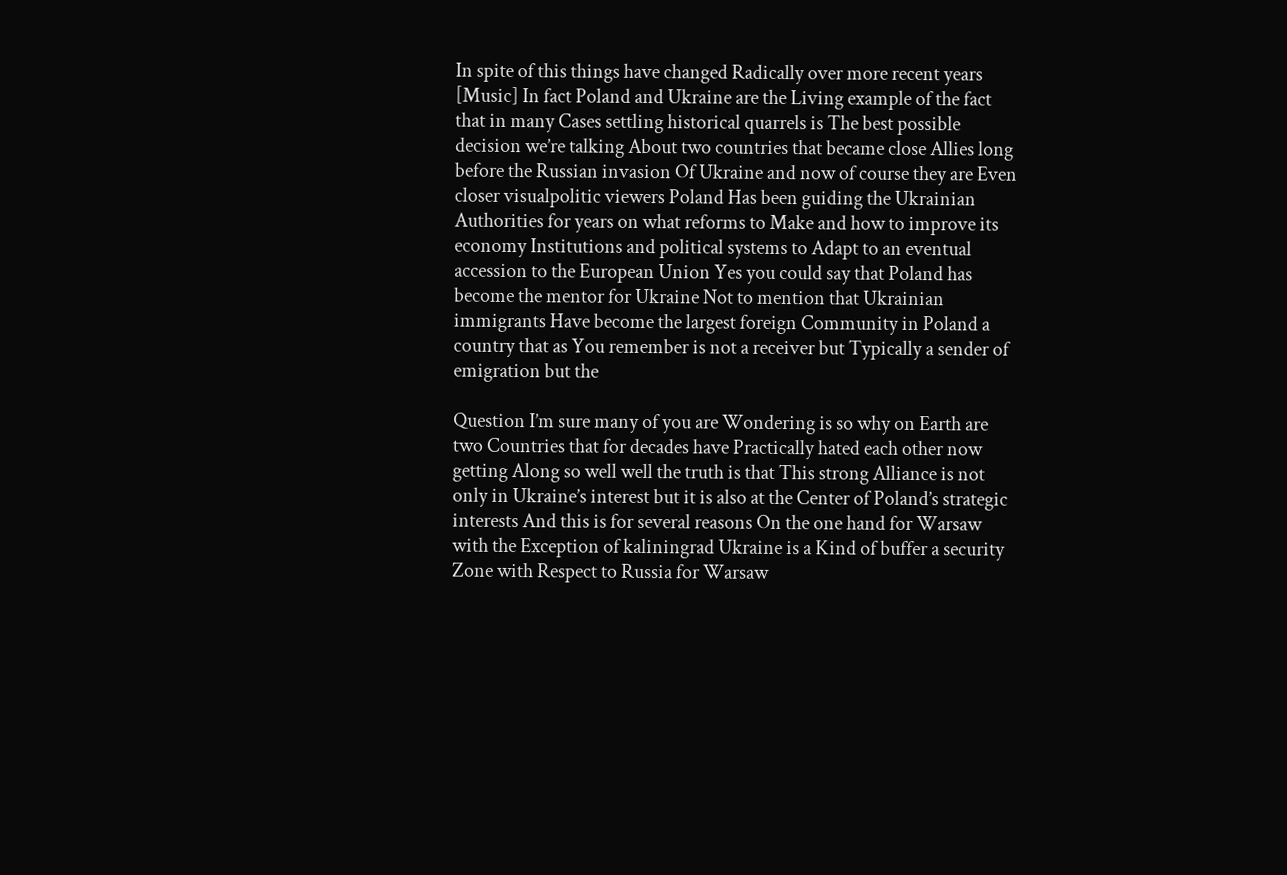In spite of this things have changed Radically over more recent years [Music] In fact Poland and Ukraine are the Living example of the fact that in many Cases settling historical quarrels is The best possible decision we’re talking About two countries that became close Allies long before the Russian invasion Of Ukraine and now of course they are Even closer visualpolitic viewers Poland Has been guiding the Ukrainian Authorities for years on what reforms to Make and how to improve its economy Institutions and political systems to Adapt to an eventual accession to the European Union Yes you could say that Poland has become the mentor for Ukraine Not to mention that Ukrainian immigrants Have become the largest foreign Community in Poland a country that as You remember is not a receiver but Typically a sender of emigration but the

Question I’m sure many of you are Wondering is so why on Earth are two Countries that for decades have Practically hated each other now getting Along so well well the truth is that This strong Alliance is not only in Ukraine’s interest but it is also at the Center of Poland’s strategic interests And this is for several reasons On the one hand for Warsaw with the Exception of kaliningrad Ukraine is a Kind of buffer a security Zone with Respect to Russia for Warsaw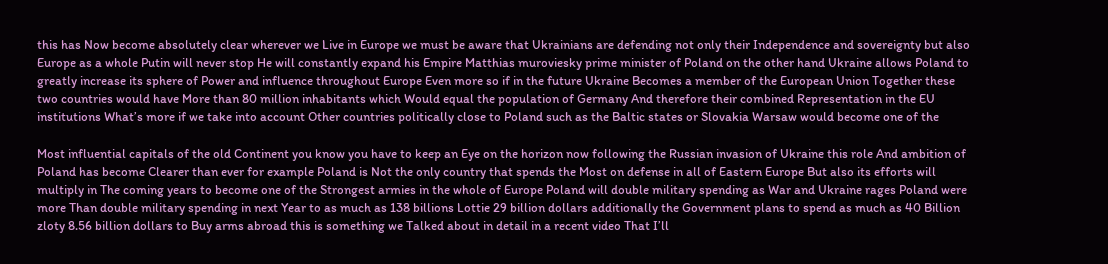this has Now become absolutely clear wherever we Live in Europe we must be aware that Ukrainians are defending not only their Independence and sovereignty but also Europe as a whole Putin will never stop He will constantly expand his Empire Matthias muroviesky prime minister of Poland on the other hand Ukraine allows Poland to greatly increase its sphere of Power and influence throughout Europe Even more so if in the future Ukraine Becomes a member of the European Union Together these two countries would have More than 80 million inhabitants which Would equal the population of Germany And therefore their combined Representation in the EU institutions What’s more if we take into account Other countries politically close to Poland such as the Baltic states or Slovakia Warsaw would become one of the

Most influential capitals of the old Continent you know you have to keep an Eye on the horizon now following the Russian invasion of Ukraine this role And ambition of Poland has become Clearer than ever for example Poland is Not the only country that spends the Most on defense in all of Eastern Europe But also its efforts will multiply in The coming years to become one of the Strongest armies in the whole of Europe Poland will double military spending as War and Ukraine rages Poland were more Than double military spending in next Year to as much as 138 billions Lottie 29 billion dollars additionally the Government plans to spend as much as 40 Billion zloty 8.56 billion dollars to Buy arms abroad this is something we Talked about in detail in a recent video That I’ll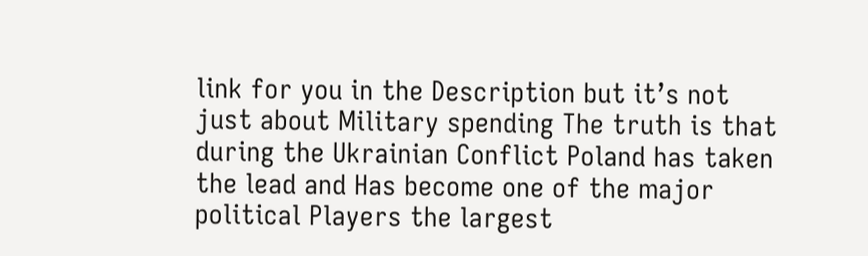link for you in the Description but it’s not just about Military spending The truth is that during the Ukrainian Conflict Poland has taken the lead and Has become one of the major political Players the largest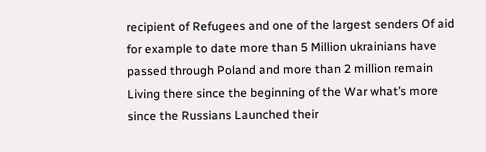recipient of Refugees and one of the largest senders Of aid for example to date more than 5 Million ukrainians have passed through Poland and more than 2 million remain Living there since the beginning of the War what’s more since the Russians Launched their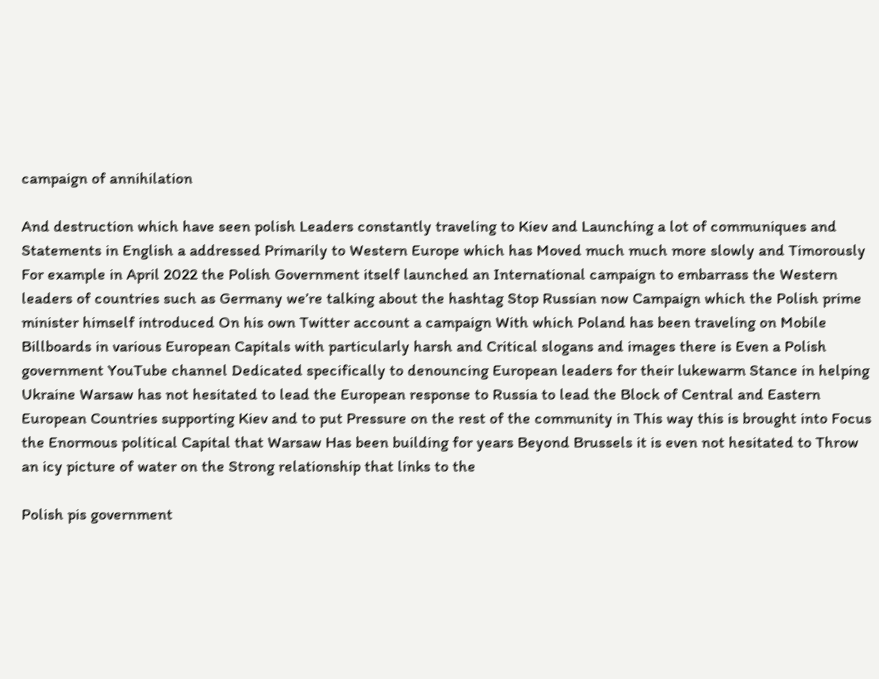campaign of annihilation

And destruction which have seen polish Leaders constantly traveling to Kiev and Launching a lot of communiques and Statements in English a addressed Primarily to Western Europe which has Moved much much more slowly and Timorously For example in April 2022 the Polish Government itself launched an International campaign to embarrass the Western leaders of countries such as Germany we’re talking about the hashtag Stop Russian now Campaign which the Polish prime minister himself introduced On his own Twitter account a campaign With which Poland has been traveling on Mobile Billboards in various European Capitals with particularly harsh and Critical slogans and images there is Even a Polish government YouTube channel Dedicated specifically to denouncing European leaders for their lukewarm Stance in helping Ukraine Warsaw has not hesitated to lead the European response to Russia to lead the Block of Central and Eastern European Countries supporting Kiev and to put Pressure on the rest of the community in This way this is brought into Focus the Enormous political Capital that Warsaw Has been building for years Beyond Brussels it is even not hesitated to Throw an icy picture of water on the Strong relationship that links to the

Polish pis government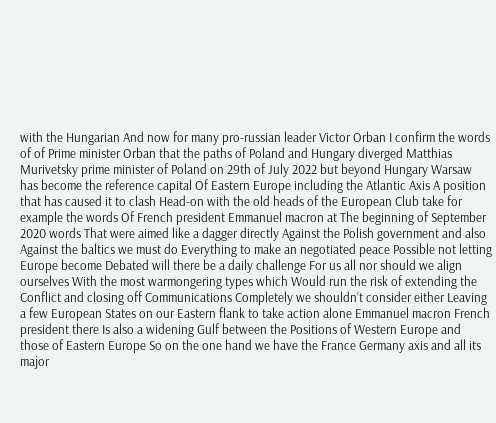with the Hungarian And now for many pro-russian leader Victor Orban I confirm the words of of Prime minister Orban that the paths of Poland and Hungary diverged Matthias Murivetsky prime minister of Poland on 29th of July 2022 but beyond Hungary Warsaw has become the reference capital Of Eastern Europe including the Atlantic Axis A position that has caused it to clash Head-on with the old heads of the European Club take for example the words Of French president Emmanuel macron at The beginning of September 2020 words That were aimed like a dagger directly Against the Polish government and also Against the baltics we must do Everything to make an negotiated peace Possible not letting Europe become Debated will there be a daily challenge For us all nor should we align ourselves With the most warmongering types which Would run the risk of extending the Conflict and closing off Communications Completely we shouldn’t consider either Leaving a few European States on our Eastern flank to take action alone Emmanuel macron French president there Is also a widening Gulf between the Positions of Western Europe and those of Eastern Europe So on the one hand we have the France Germany axis and all its major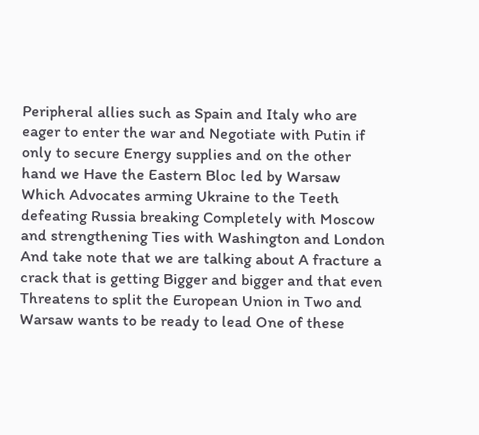Peripheral allies such as Spain and Italy who are eager to enter the war and Negotiate with Putin if only to secure Energy supplies and on the other hand we Have the Eastern Bloc led by Warsaw Which Advocates arming Ukraine to the Teeth defeating Russia breaking Completely with Moscow and strengthening Ties with Washington and London And take note that we are talking about A fracture a crack that is getting Bigger and bigger and that even Threatens to split the European Union in Two and Warsaw wants to be ready to lead One of these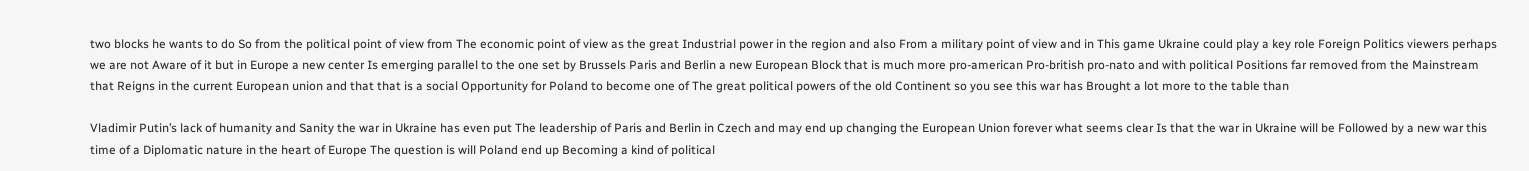two blocks he wants to do So from the political point of view from The economic point of view as the great Industrial power in the region and also From a military point of view and in This game Ukraine could play a key role Foreign Politics viewers perhaps we are not Aware of it but in Europe a new center Is emerging parallel to the one set by Brussels Paris and Berlin a new European Block that is much more pro-american Pro-british pro-nato and with political Positions far removed from the Mainstream that Reigns in the current European union and that that is a social Opportunity for Poland to become one of The great political powers of the old Continent so you see this war has Brought a lot more to the table than

Vladimir Putin’s lack of humanity and Sanity the war in Ukraine has even put The leadership of Paris and Berlin in Czech and may end up changing the European Union forever what seems clear Is that the war in Ukraine will be Followed by a new war this time of a Diplomatic nature in the heart of Europe The question is will Poland end up Becoming a kind of political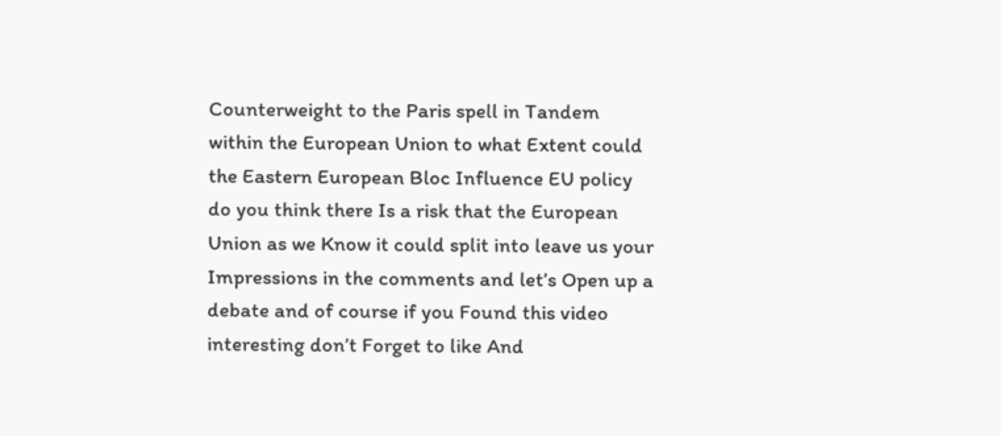Counterweight to the Paris spell in Tandem within the European Union to what Extent could the Eastern European Bloc Influence EU policy do you think there Is a risk that the European Union as we Know it could split into leave us your Impressions in the comments and let’s Open up a debate and of course if you Found this video interesting don’t Forget to like And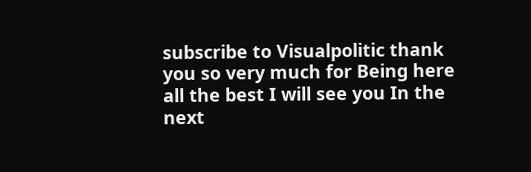subscribe to Visualpolitic thank you so very much for Being here all the best I will see you In the next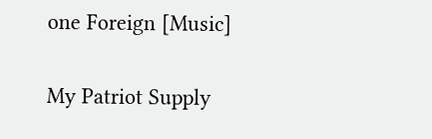one Foreign [Music]

My Patriot Supply